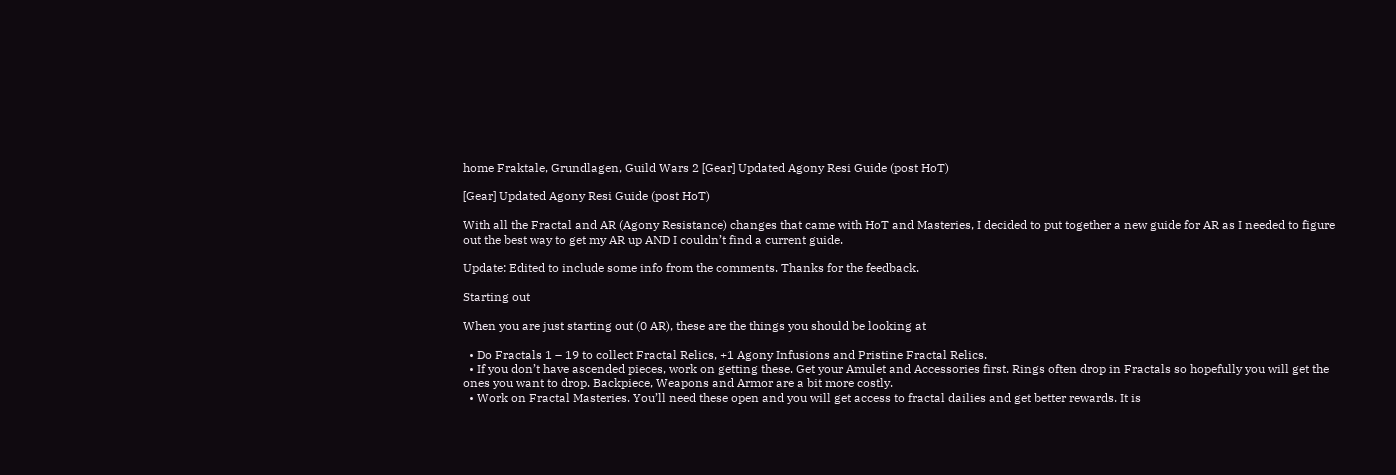home Fraktale, Grundlagen, Guild Wars 2 [Gear] Updated Agony Resi Guide (post HoT)

[Gear] Updated Agony Resi Guide (post HoT)

With all the Fractal and AR (Agony Resistance) changes that came with HoT and Masteries, I decided to put together a new guide for AR as I needed to figure out the best way to get my AR up AND I couldn’t find a current guide.

Update: Edited to include some info from the comments. Thanks for the feedback.

Starting out

When you are just starting out (0 AR), these are the things you should be looking at

  • Do Fractals 1 – 19 to collect Fractal Relics, +1 Agony Infusions and Pristine Fractal Relics.
  • If you don’t have ascended pieces, work on getting these. Get your Amulet and Accessories first. Rings often drop in Fractals so hopefully you will get the ones you want to drop. Backpiece, Weapons and Armor are a bit more costly.
  • Work on Fractal Masteries. You’ll need these open and you will get access to fractal dailies and get better rewards. It is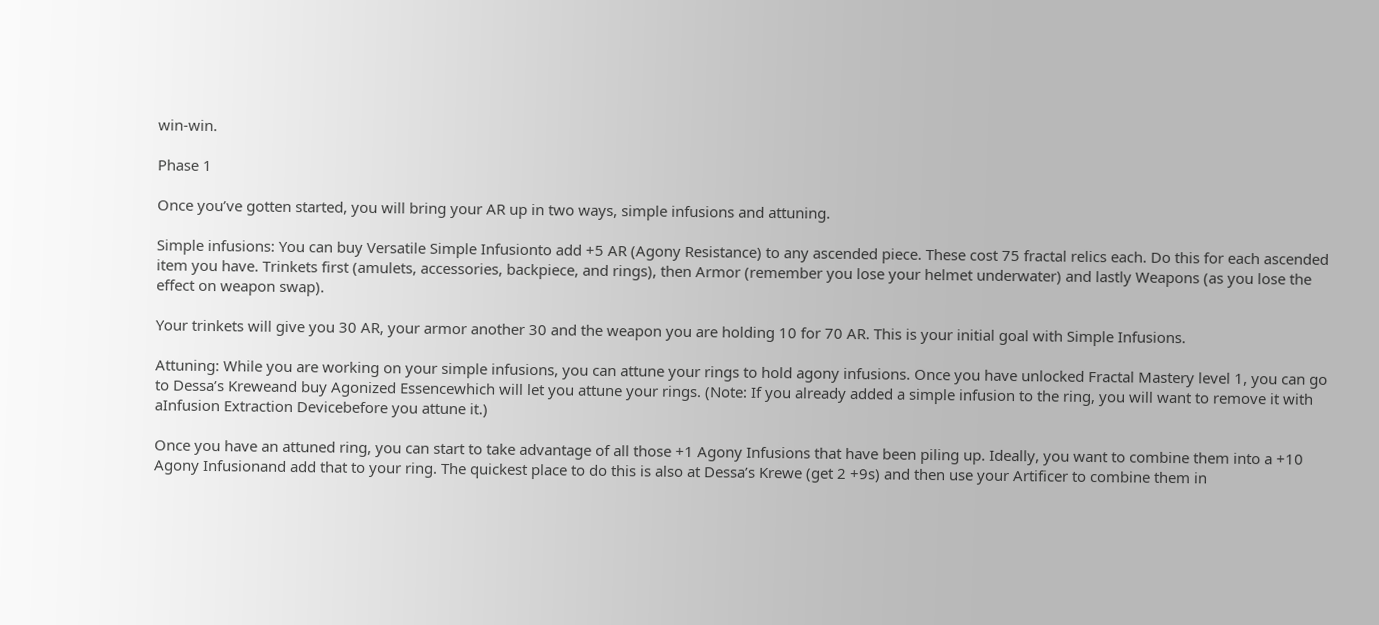win-win.

Phase 1

Once you’ve gotten started, you will bring your AR up in two ways, simple infusions and attuning.

Simple infusions: You can buy Versatile Simple Infusionto add +5 AR (Agony Resistance) to any ascended piece. These cost 75 fractal relics each. Do this for each ascended item you have. Trinkets first (amulets, accessories, backpiece, and rings), then Armor (remember you lose your helmet underwater) and lastly Weapons (as you lose the effect on weapon swap).

Your trinkets will give you 30 AR, your armor another 30 and the weapon you are holding 10 for 70 AR. This is your initial goal with Simple Infusions.

Attuning: While you are working on your simple infusions, you can attune your rings to hold agony infusions. Once you have unlocked Fractal Mastery level 1, you can go to Dessa’s Kreweand buy Agonized Essencewhich will let you attune your rings. (Note: If you already added a simple infusion to the ring, you will want to remove it with aInfusion Extraction Devicebefore you attune it.)

Once you have an attuned ring, you can start to take advantage of all those +1 Agony Infusions that have been piling up. Ideally, you want to combine them into a +10 Agony Infusionand add that to your ring. The quickest place to do this is also at Dessa’s Krewe (get 2 +9s) and then use your Artificer to combine them in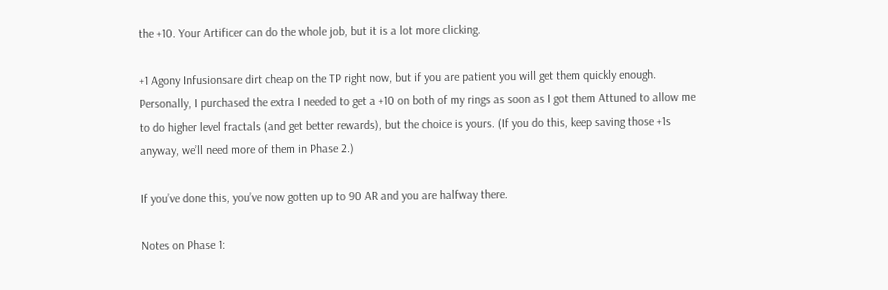the +10. Your Artificer can do the whole job, but it is a lot more clicking.

+1 Agony Infusionsare dirt cheap on the TP right now, but if you are patient you will get them quickly enough. Personally, I purchased the extra I needed to get a +10 on both of my rings as soon as I got them Attuned to allow me to do higher level fractals (and get better rewards), but the choice is yours. (If you do this, keep saving those +1s anyway, we’ll need more of them in Phase 2.)

If you’ve done this, you’ve now gotten up to 90 AR and you are halfway there.

Notes on Phase 1: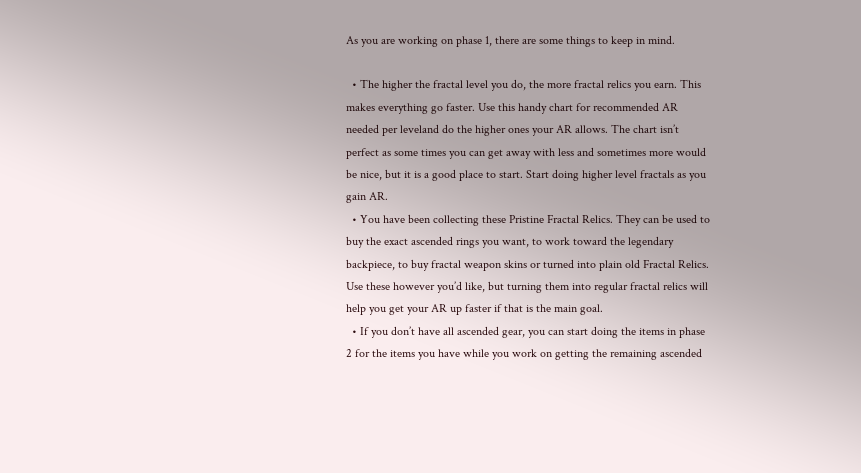As you are working on phase 1, there are some things to keep in mind.

  • The higher the fractal level you do, the more fractal relics you earn. This makes everything go faster. Use this handy chart for recommended AR needed per leveland do the higher ones your AR allows. The chart isn’t perfect as some times you can get away with less and sometimes more would be nice, but it is a good place to start. Start doing higher level fractals as you gain AR.
  • You have been collecting these Pristine Fractal Relics. They can be used to buy the exact ascended rings you want, to work toward the legendary backpiece, to buy fractal weapon skins or turned into plain old Fractal Relics. Use these however you’d like, but turning them into regular fractal relics will help you get your AR up faster if that is the main goal.
  • If you don’t have all ascended gear, you can start doing the items in phase 2 for the items you have while you work on getting the remaining ascended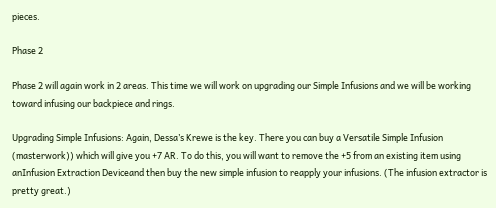pieces.

Phase 2

Phase 2 will again work in 2 areas. This time we will work on upgrading our Simple Infusions and we will be working toward infusing our backpiece and rings.

Upgrading Simple Infusions: Again, Dessa’s Krewe is the key. There you can buy a Versatile Simple Infusion (masterwork)) which will give you +7 AR. To do this, you will want to remove the +5 from an existing item using anInfusion Extraction Deviceand then buy the new simple infusion to reapply your infusions. (The infusion extractor is pretty great.)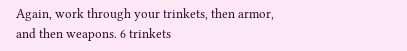Again, work through your trinkets, then armor, and then weapons. 6 trinkets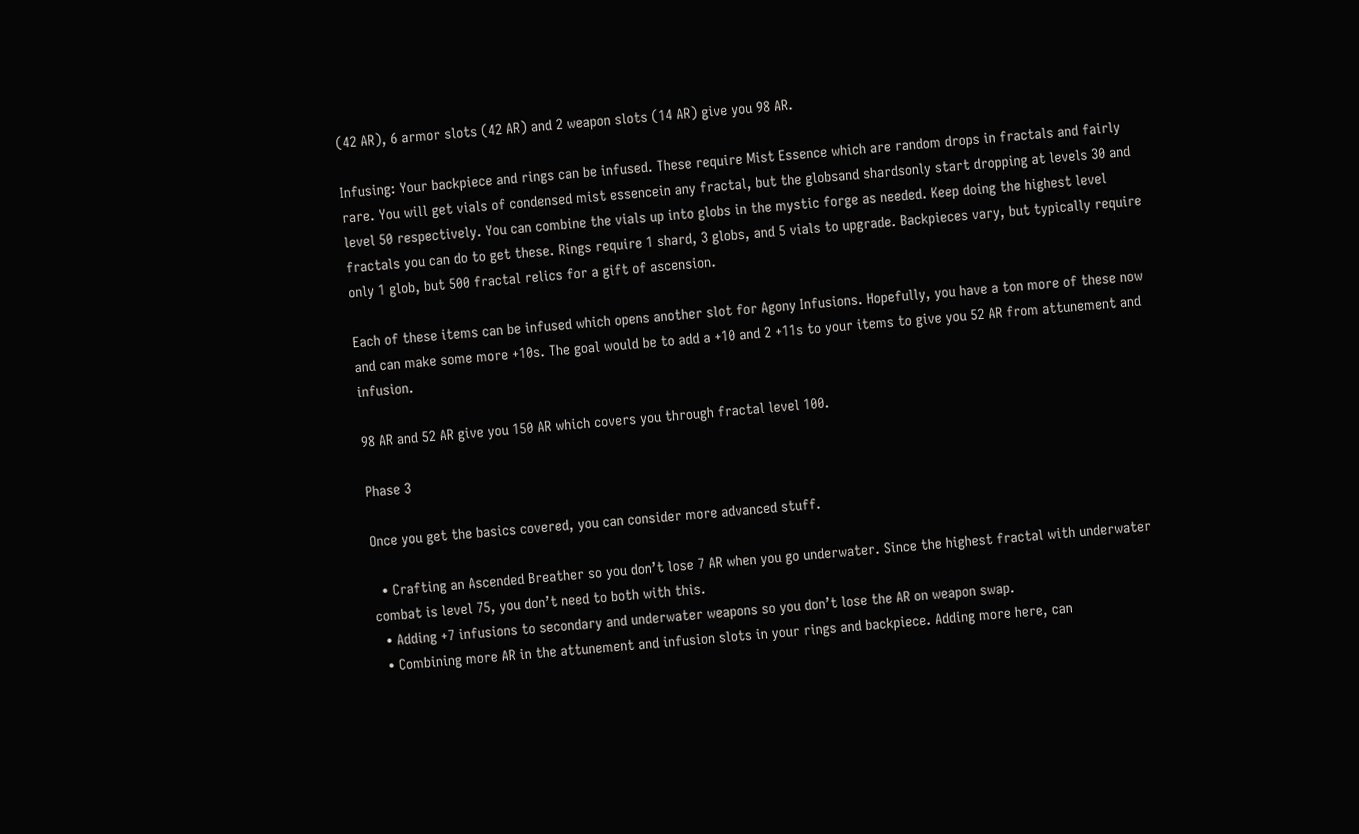(42 AR), 6 armor slots (42 AR) and 2 weapon slots (14 AR) give you 98 AR.

Infusing: Your backpiece and rings can be infused. These require Mist Essence which are random drops in fractals and fairly rare. You will get vials of condensed mist essencein any fractal, but the globsand shardsonly start dropping at levels 30 and level 50 respectively. You can combine the vials up into globs in the mystic forge as needed. Keep doing the highest level fractals you can do to get these. Rings require 1 shard, 3 globs, and 5 vials to upgrade. Backpieces vary, but typically require only 1 glob, but 500 fractal relics for a gift of ascension.

Each of these items can be infused which opens another slot for Agony Infusions. Hopefully, you have a ton more of these now and can make some more +10s. The goal would be to add a +10 and 2 +11s to your items to give you 52 AR from attunement and infusion.

98 AR and 52 AR give you 150 AR which covers you through fractal level 100.

Phase 3

Once you get the basics covered, you can consider more advanced stuff.

  • Crafting an Ascended Breather so you don’t lose 7 AR when you go underwater. Since the highest fractal with underwater combat is level 75, you don’t need to both with this.
  • Adding +7 infusions to secondary and underwater weapons so you don’t lose the AR on weapon swap.
  • Combining more AR in the attunement and infusion slots in your rings and backpiece. Adding more here, can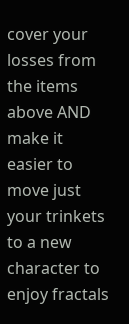cover your losses from the items above AND make it easier to move just your trinkets to a new character to enjoy fractals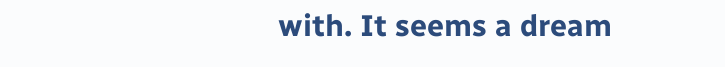with. It seems a dream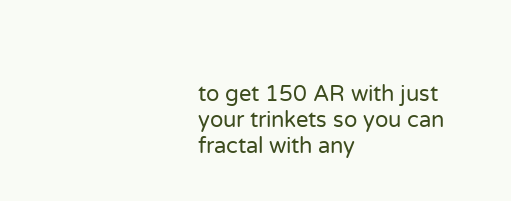to get 150 AR with just your trinkets so you can fractal with any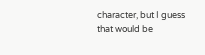character, but I guess that would be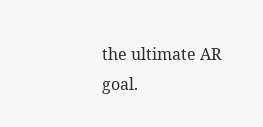the ultimate AR goal.